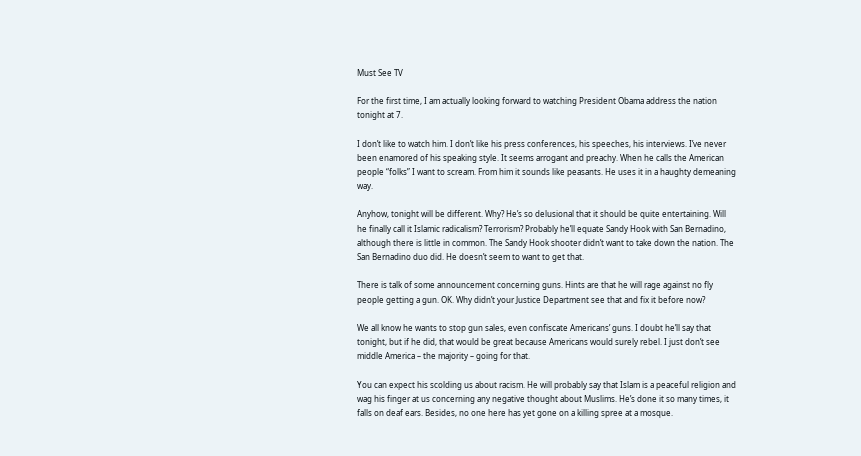Must See TV

For the first time, I am actually looking forward to watching President Obama address the nation tonight at 7.

I don’t like to watch him. I don’t like his press conferences, his speeches, his interviews. I’ve never been enamored of his speaking style. It seems arrogant and preachy. When he calls the American people “folks” I want to scream. From him it sounds like peasants. He uses it in a haughty demeaning way.

Anyhow, tonight will be different. Why? He’s so delusional that it should be quite entertaining. Will he finally call it Islamic radicalism? Terrorism? Probably he’ll equate Sandy Hook with San Bernadino, although there is little in common. The Sandy Hook shooter didn’t want to take down the nation. The San Bernadino duo did. He doesn’t seem to want to get that.

There is talk of some announcement concerning guns. Hints are that he will rage against no fly people getting a gun. OK. Why didn’t your Justice Department see that and fix it before now?

We all know he wants to stop gun sales, even confiscate Americans’ guns. I doubt he’ll say that tonight, but if he did, that would be great because Americans would surely rebel. I just don’t see middle America – the majority – going for that.

You can expect his scolding us about racism. He will probably say that Islam is a peaceful religion and wag his finger at us concerning any negative thought about Muslims. He’s done it so many times, it falls on deaf ears. Besides, no one here has yet gone on a killing spree at a mosque.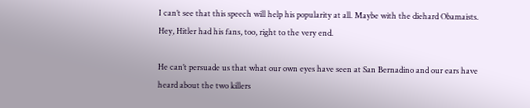I can’t see that this speech will help his popularity at all. Maybe with the diehard Obamaists. Hey, Hitler had his fans, too, right to the very end.

He can’t persuade us that what our own eyes have seen at San Bernadino and our ears have heard about the two killers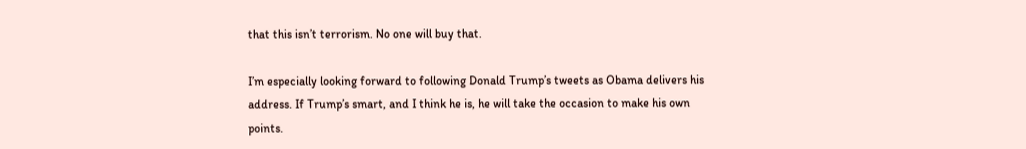that this isn’t terrorism. No one will buy that.

I’m especially looking forward to following Donald Trump’s tweets as Obama delivers his address. If Trump’s smart, and I think he is, he will take the occasion to make his own points.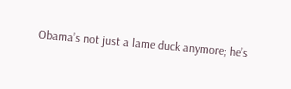Obama’s not just a lame duck anymore; he’s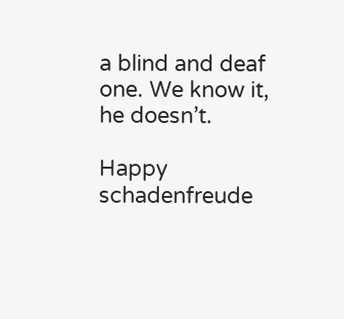a blind and deaf one. We know it, he doesn’t.

Happy schadenfreude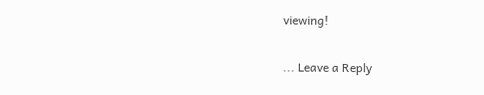viewing!

... Leave a Reply